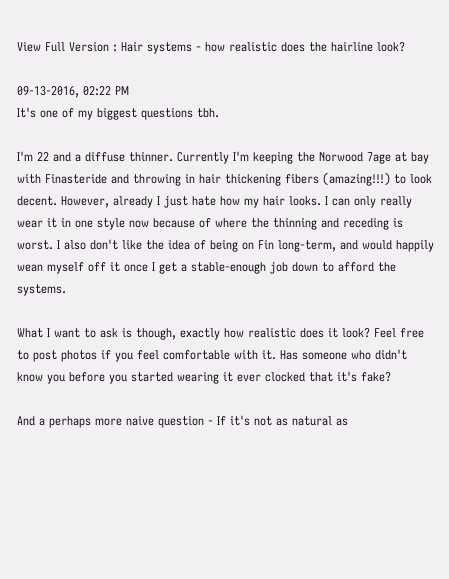View Full Version : Hair systems - how realistic does the hairline look?

09-13-2016, 02:22 PM
It's one of my biggest questions tbh.

I'm 22 and a diffuse thinner. Currently I'm keeping the Norwood 7age at bay with Finasteride and throwing in hair thickening fibers (amazing!!!) to look decent. However, already I just hate how my hair looks. I can only really wear it in one style now because of where the thinning and receding is worst. I also don't like the idea of being on Fin long-term, and would happily wean myself off it once I get a stable-enough job down to afford the systems.

What I want to ask is though, exactly how realistic does it look? Feel free to post photos if you feel comfortable with it. Has someone who didn't know you before you started wearing it ever clocked that it's fake?

And a perhaps more naive question - If it's not as natural as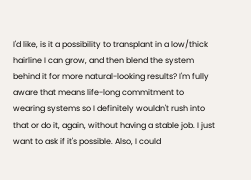I'd like, is it a possibility to transplant in a low/thick hairline I can grow, and then blend the system behind it for more natural-looking results? I'm fully aware that means life-long commitment to wearing systems so I definitely wouldn't rush into that or do it, again, without having a stable job. I just want to ask if it's possible. Also, I could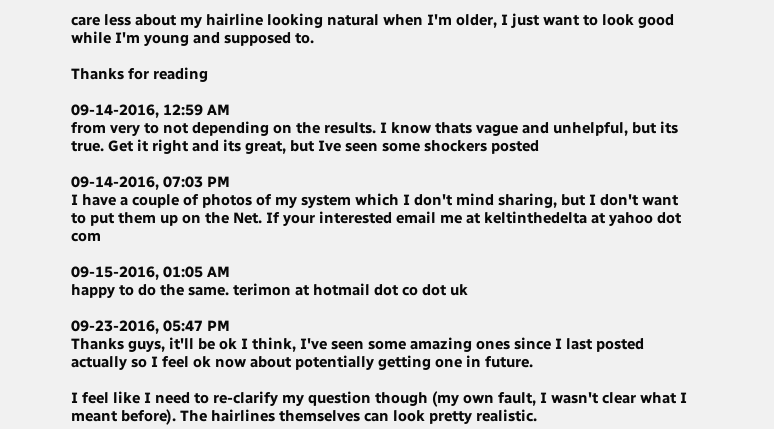care less about my hairline looking natural when I'm older, I just want to look good while I'm young and supposed to.

Thanks for reading

09-14-2016, 12:59 AM
from very to not depending on the results. I know thats vague and unhelpful, but its true. Get it right and its great, but Ive seen some shockers posted

09-14-2016, 07:03 PM
I have a couple of photos of my system which I don't mind sharing, but I don't want to put them up on the Net. If your interested email me at keltinthedelta at yahoo dot com

09-15-2016, 01:05 AM
happy to do the same. terimon at hotmail dot co dot uk

09-23-2016, 05:47 PM
Thanks guys, it'll be ok I think, I've seen some amazing ones since I last posted actually so I feel ok now about potentially getting one in future.

I feel like I need to re-clarify my question though (my own fault, I wasn't clear what I meant before). The hairlines themselves can look pretty realistic.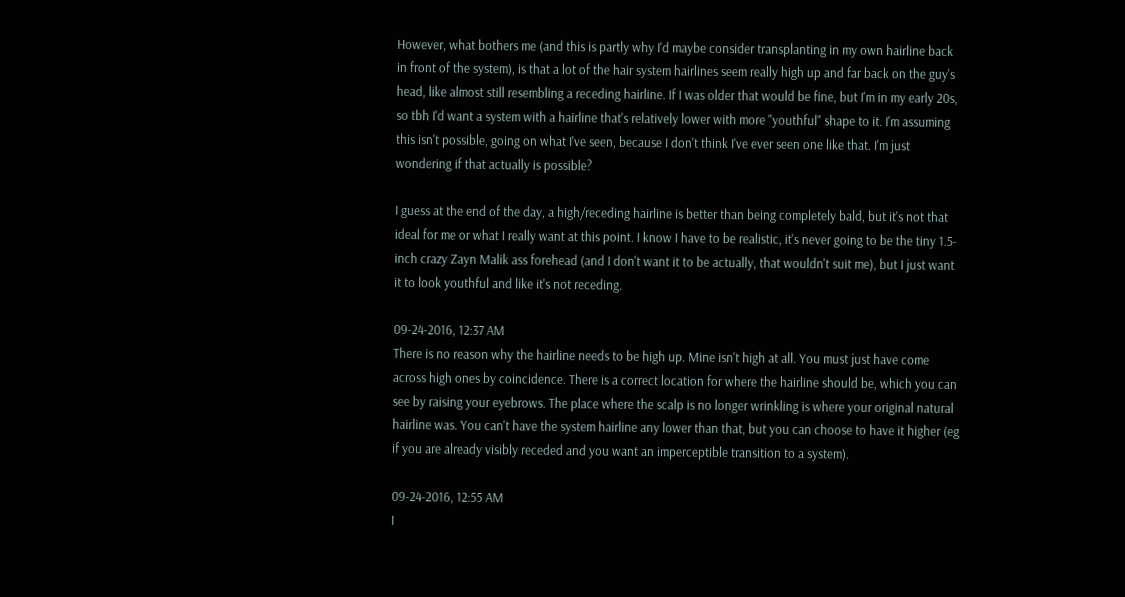However, what bothers me (and this is partly why I'd maybe consider transplanting in my own hairline back in front of the system), is that a lot of the hair system hairlines seem really high up and far back on the guy's head, like almost still resembling a receding hairline. If I was older that would be fine, but I'm in my early 20s, so tbh I'd want a system with a hairline that's relatively lower with more "youthful" shape to it. I'm assuming this isn't possible, going on what I've seen, because I don't think I've ever seen one like that. I'm just wondering if that actually is possible?

I guess at the end of the day, a high/receding hairline is better than being completely bald, but it's not that ideal for me or what I really want at this point. I know I have to be realistic, it's never going to be the tiny 1.5-inch crazy Zayn Malik ass forehead (and I don't want it to be actually, that wouldn't suit me), but I just want it to look youthful and like it's not receding.

09-24-2016, 12:37 AM
There is no reason why the hairline needs to be high up. Mine isn't high at all. You must just have come across high ones by coincidence. There is a correct location for where the hairline should be, which you can see by raising your eyebrows. The place where the scalp is no longer wrinkling is where your original natural hairline was. You can't have the system hairline any lower than that, but you can choose to have it higher (eg if you are already visibly receded and you want an imperceptible transition to a system).

09-24-2016, 12:55 AM
I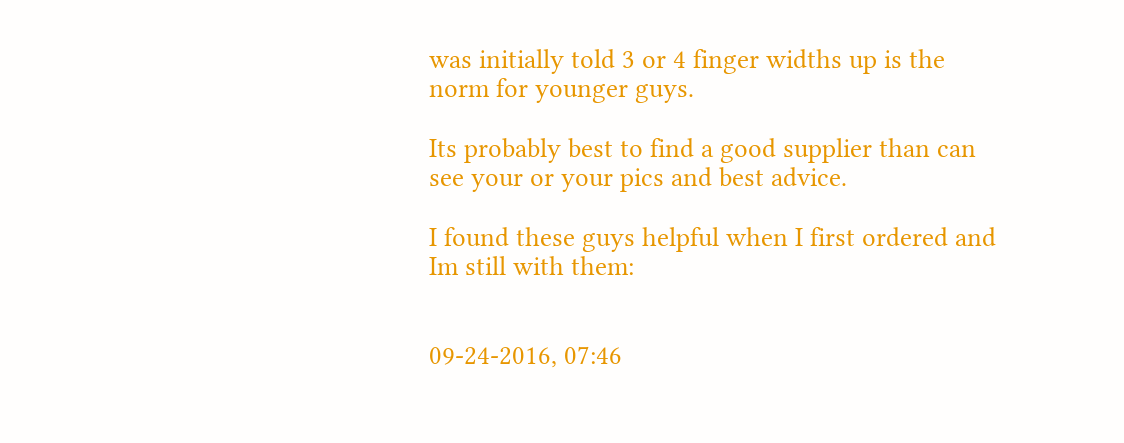was initially told 3 or 4 finger widths up is the norm for younger guys.

Its probably best to find a good supplier than can see your or your pics and best advice.

I found these guys helpful when I first ordered and Im still with them:


09-24-2016, 07:46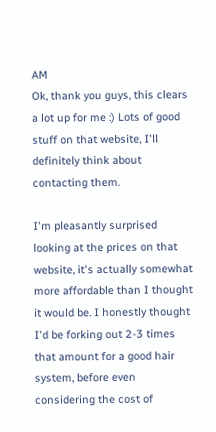AM
Ok, thank you guys, this clears a lot up for me :) Lots of good stuff on that website, I'll definitely think about contacting them.

I'm pleasantly surprised looking at the prices on that website, it's actually somewhat more affordable than I thought it would be. I honestly thought I'd be forking out 2-3 times that amount for a good hair system, before even considering the cost of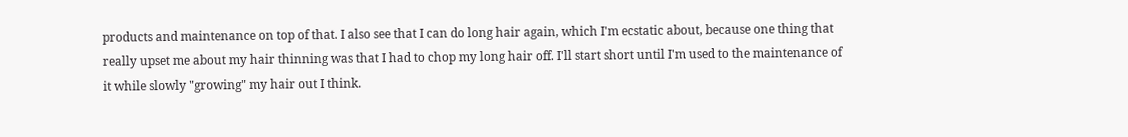products and maintenance on top of that. I also see that I can do long hair again, which I'm ecstatic about, because one thing that really upset me about my hair thinning was that I had to chop my long hair off. I'll start short until I'm used to the maintenance of it while slowly "growing" my hair out I think.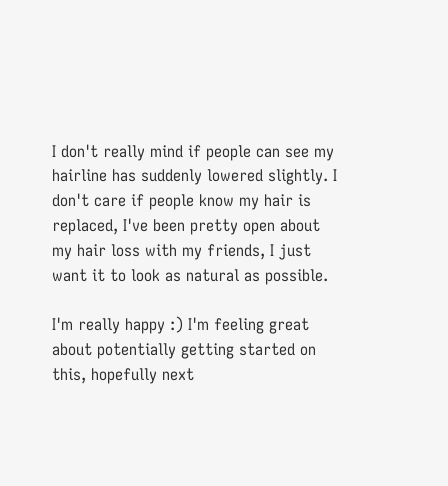I don't really mind if people can see my hairline has suddenly lowered slightly. I don't care if people know my hair is replaced, I've been pretty open about my hair loss with my friends, I just want it to look as natural as possible.

I'm really happy :) I'm feeling great about potentially getting started on this, hopefully next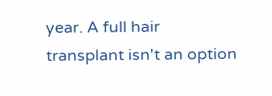year. A full hair transplant isn't an option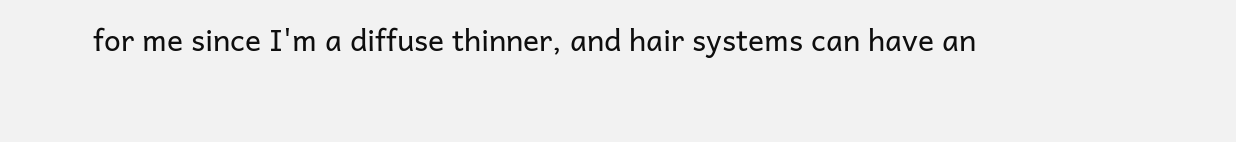for me since I'm a diffuse thinner, and hair systems can have an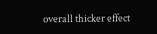overall thicker effect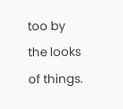too by the looks of things.